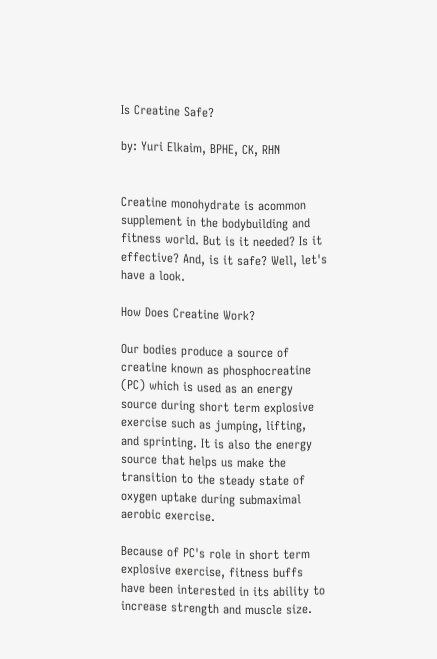Is Creatine Safe?

by: Yuri Elkaim, BPHE, CK, RHN


Creatine monohydrate is acommon supplement in the bodybuilding and fitness world. But is it needed? Is it effective? And, is it safe? Well, let's have a look.

How Does Creatine Work?

Our bodies produce a source of creatine known as phosphocreatine (PC) which is used as an energy source during short term explosive exercise such as jumping, lifting, and sprinting. It is also the energy source that helps us make the transition to the steady state of oxygen uptake during submaximal aerobic exercise.

Because of PC's role in short term explosive exercise, fitness buffs have been interested in its ability to increase strength and muscle size.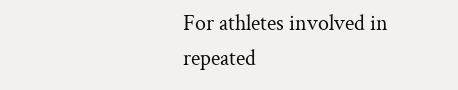For athletes involved in repeated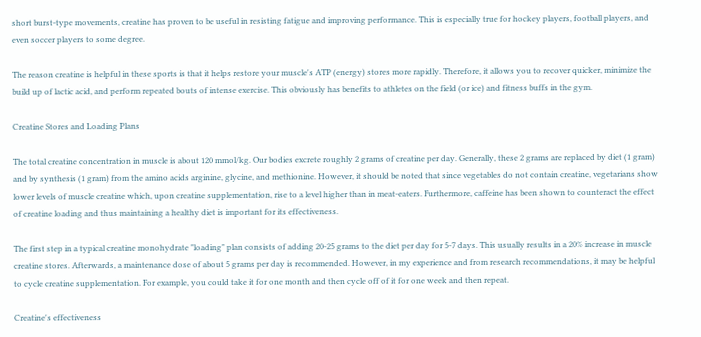short burst-type movements, creatine has proven to be useful in resisting fatigue and improving performance. This is especially true for hockey players, football players, and even soccer players to some degree.

The reason creatine is helpful in these sports is that it helps restore your muscle's ATP (energy) stores more rapidly. Therefore, it allows you to recover quicker, minimize the build up of lactic acid, and perform repeated bouts of intense exercise. This obviously has benefits to athletes on the field (or ice) and fitness buffs in the gym.

Creatine Stores and Loading Plans

The total creatine concentration in muscle is about 120 mmol/kg. Our bodies excrete roughly 2 grams of creatine per day. Generally, these 2 grams are replaced by diet (1 gram) and by synthesis (1 gram) from the amino acids arginine, glycine, and methionine. However, it should be noted that since vegetables do not contain creatine, vegetarians show lower levels of muscle creatine which, upon creatine supplementation, rise to a level higher than in meat-eaters. Furthermore, caffeine has been shown to counteract the effect of creatine loading and thus maintaining a healthy diet is important for its effectiveness.

The first step in a typical creatine monohydrate "loading" plan consists of adding 20-25 grams to the diet per day for 5-7 days. This usually results in a 20% increase in muscle creatine stores. Afterwards, a maintenance dose of about 5 grams per day is recommended. However, in my experience and from research recommendations, it may be helpful to cycle creatine supplementation. For example, you could take it for one month and then cycle off of it for one week and then repeat.

Creatine's effectiveness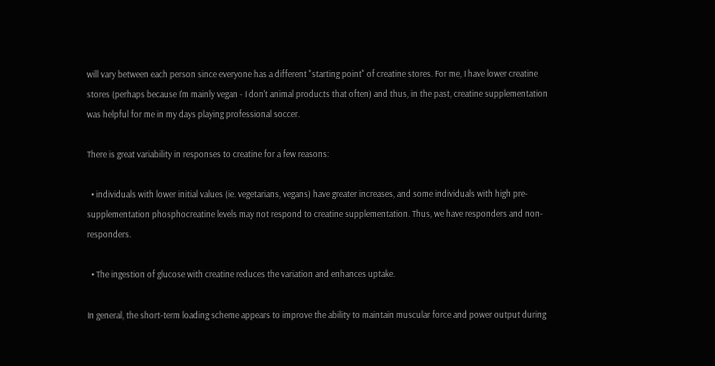will vary between each person since everyone has a different "starting point" of creatine stores. For me, I have lower creatine stores (perhaps because I'm mainly vegan - I don't animal products that often) and thus, in the past, creatine supplementation was helpful for me in my days playing professional soccer.

There is great variability in responses to creatine for a few reasons:

  • individuals with lower initial values (ie. vegetarians, vegans) have greater increases, and some individuals with high pre-supplementation phosphocreatine levels may not respond to creatine supplementation. Thus, we have responders and non-responders.

  • The ingestion of glucose with creatine reduces the variation and enhances uptake.

In general, the short-term loading scheme appears to improve the ability to maintain muscular force and power output during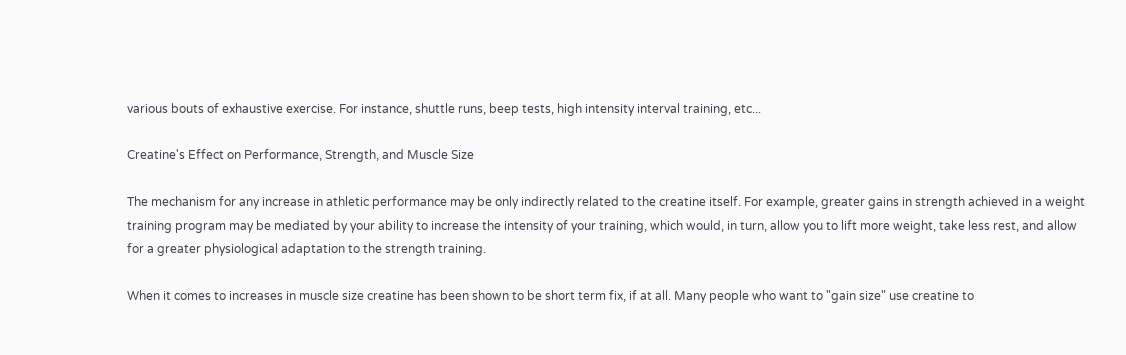various bouts of exhaustive exercise. For instance, shuttle runs, beep tests, high intensity interval training, etc...

Creatine's Effect on Performance, Strength, and Muscle Size

The mechanism for any increase in athletic performance may be only indirectly related to the creatine itself. For example, greater gains in strength achieved in a weight training program may be mediated by your ability to increase the intensity of your training, which would, in turn, allow you to lift more weight, take less rest, and allow for a greater physiological adaptation to the strength training.

When it comes to increases in muscle size creatine has been shown to be short term fix, if at all. Many people who want to "gain size" use creatine to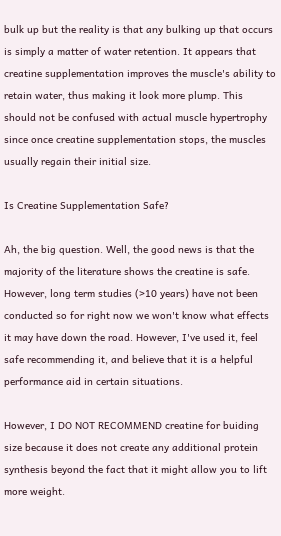bulk up but the reality is that any bulking up that occurs is simply a matter of water retention. It appears that creatine supplementation improves the muscle's ability to retain water, thus making it look more plump. This should not be confused with actual muscle hypertrophy since once creatine supplementation stops, the muscles usually regain their initial size.

Is Creatine Supplementation Safe?

Ah, the big question. Well, the good news is that the majority of the literature shows the creatine is safe. However, long term studies (>10 years) have not been conducted so for right now we won't know what effects it may have down the road. However, I've used it, feel safe recommending it, and believe that it is a helpful performance aid in certain situations.

However, I DO NOT RECOMMEND creatine for buiding size because it does not create any additional protein synthesis beyond the fact that it might allow you to lift more weight.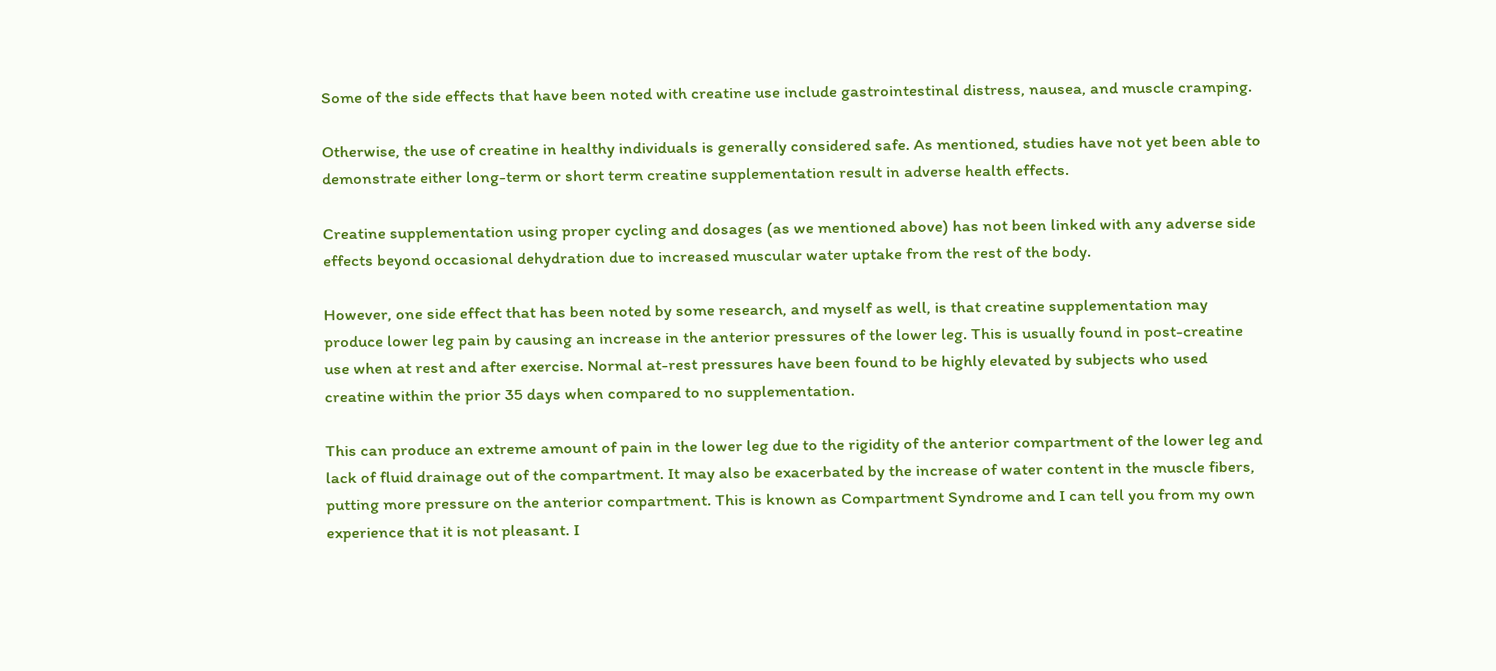Some of the side effects that have been noted with creatine use include gastrointestinal distress, nausea, and muscle cramping.

Otherwise, the use of creatine in healthy individuals is generally considered safe. As mentioned, studies have not yet been able to demonstrate either long-term or short term creatine supplementation result in adverse health effects.

Creatine supplementation using proper cycling and dosages (as we mentioned above) has not been linked with any adverse side effects beyond occasional dehydration due to increased muscular water uptake from the rest of the body.

However, one side effect that has been noted by some research, and myself as well, is that creatine supplementation may produce lower leg pain by causing an increase in the anterior pressures of the lower leg. This is usually found in post-creatine use when at rest and after exercise. Normal at-rest pressures have been found to be highly elevated by subjects who used creatine within the prior 35 days when compared to no supplementation.

This can produce an extreme amount of pain in the lower leg due to the rigidity of the anterior compartment of the lower leg and lack of fluid drainage out of the compartment. It may also be exacerbated by the increase of water content in the muscle fibers, putting more pressure on the anterior compartment. This is known as Compartment Syndrome and I can tell you from my own experience that it is not pleasant. I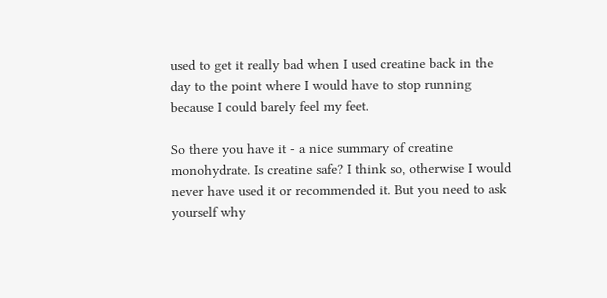used to get it really bad when I used creatine back in the day to the point where I would have to stop running because I could barely feel my feet.

So there you have it - a nice summary of creatine monohydrate. Is creatine safe? I think so, otherwise I would never have used it or recommended it. But you need to ask yourself why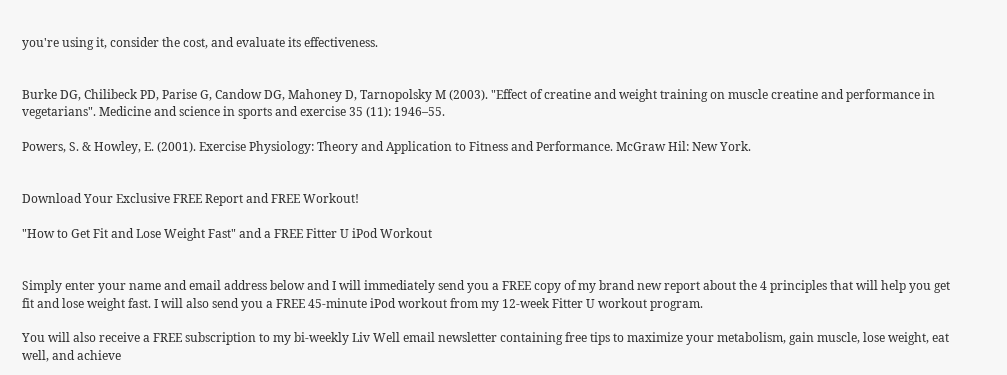you're using it, consider the cost, and evaluate its effectiveness.


Burke DG, Chilibeck PD, Parise G, Candow DG, Mahoney D, Tarnopolsky M (2003). "Effect of creatine and weight training on muscle creatine and performance in vegetarians". Medicine and science in sports and exercise 35 (11): 1946–55.

Powers, S. & Howley, E. (2001). Exercise Physiology: Theory and Application to Fitness and Performance. McGraw Hil: New York.


Download Your Exclusive FREE Report and FREE Workout!

"How to Get Fit and Lose Weight Fast" and a FREE Fitter U iPod Workout


Simply enter your name and email address below and I will immediately send you a FREE copy of my brand new report about the 4 principles that will help you get fit and lose weight fast. I will also send you a FREE 45-minute iPod workout from my 12-week Fitter U workout program.

You will also receive a FREE subscription to my bi-weekly Liv Well email newsletter containing free tips to maximize your metabolism, gain muscle, lose weight, eat well, and achieve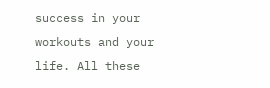success in your workouts and your life. All these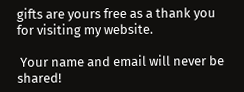gifts are yours free as a thank you for visiting my website.

 Your name and email will never be shared!